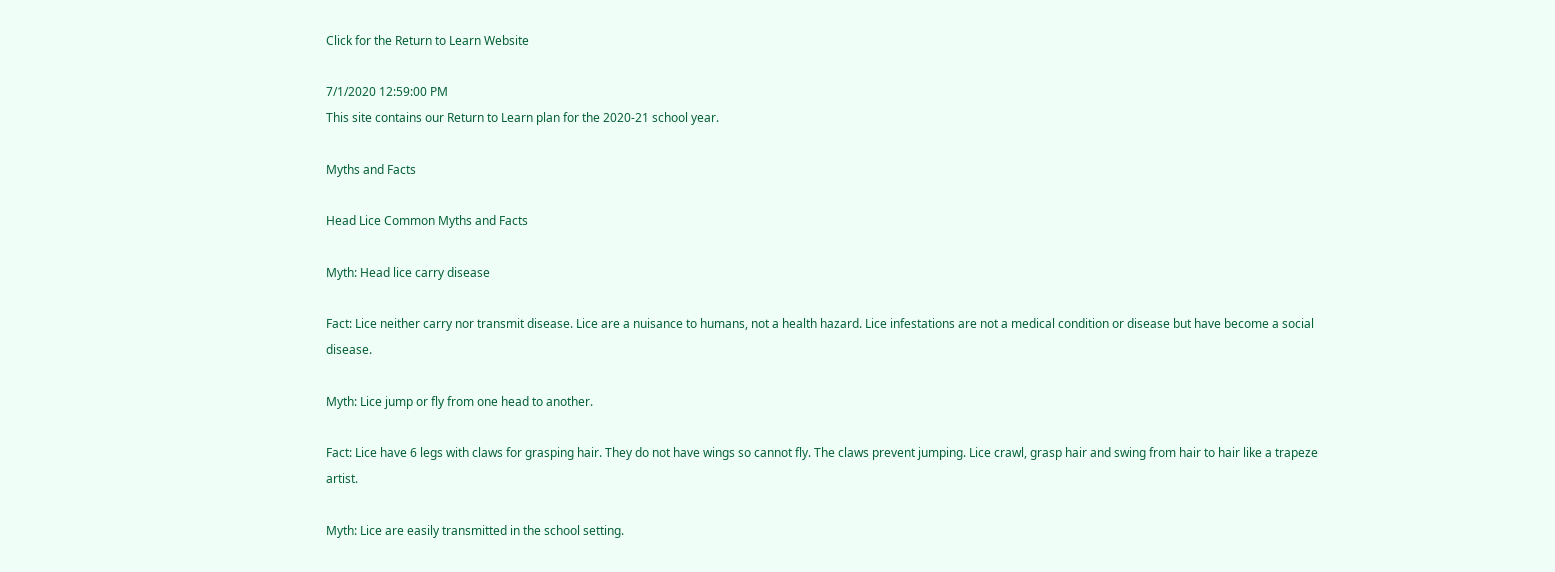Click for the Return to Learn Website

7/1/2020 12:59:00 PM
This site contains our Return to Learn plan for the 2020-21 school year.

Myths and Facts

Head Lice Common Myths and Facts

Myth: Head lice carry disease

Fact: Lice neither carry nor transmit disease. Lice are a nuisance to humans, not a health hazard. Lice infestations are not a medical condition or disease but have become a social disease.

Myth: Lice jump or fly from one head to another.

Fact: Lice have 6 legs with claws for grasping hair. They do not have wings so cannot fly. The claws prevent jumping. Lice crawl, grasp hair and swing from hair to hair like a trapeze artist.

Myth: Lice are easily transmitted in the school setting.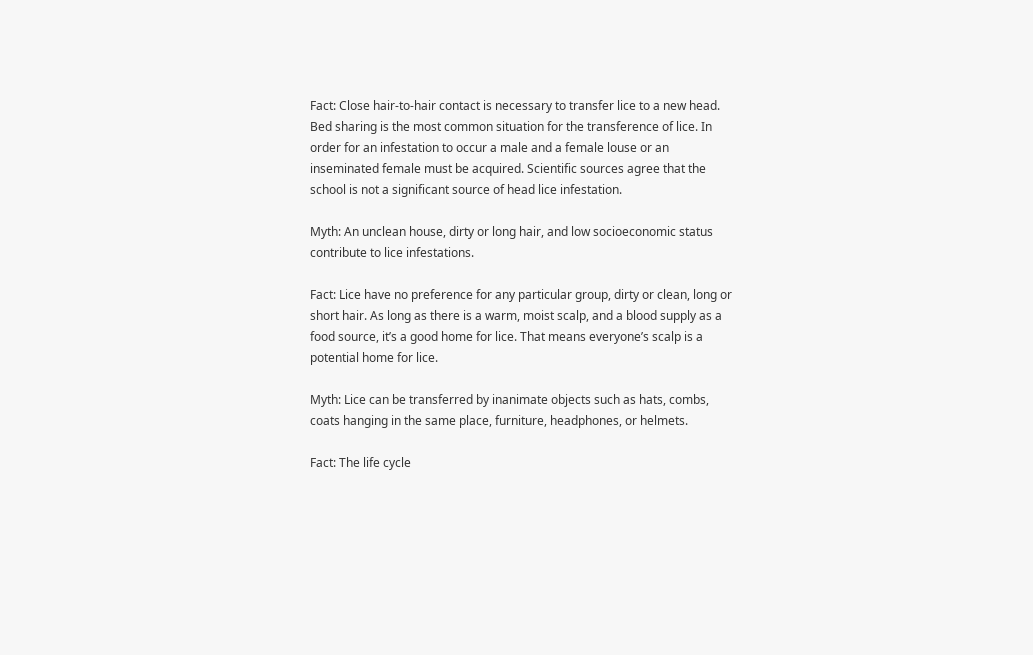Fact: Close hair-to-hair contact is necessary to transfer lice to a new head. Bed sharing is the most common situation for the transference of lice. In order for an infestation to occur a male and a female louse or an inseminated female must be acquired. Scientific sources agree that the school is not a significant source of head lice infestation.

Myth: An unclean house, dirty or long hair, and low socioeconomic status contribute to lice infestations.

Fact: Lice have no preference for any particular group, dirty or clean, long or short hair. As long as there is a warm, moist scalp, and a blood supply as a food source, it’s a good home for lice. That means everyone’s scalp is a potential home for lice.

Myth: Lice can be transferred by inanimate objects such as hats, combs, coats hanging in the same place, furniture, headphones, or helmets.

Fact: The life cycle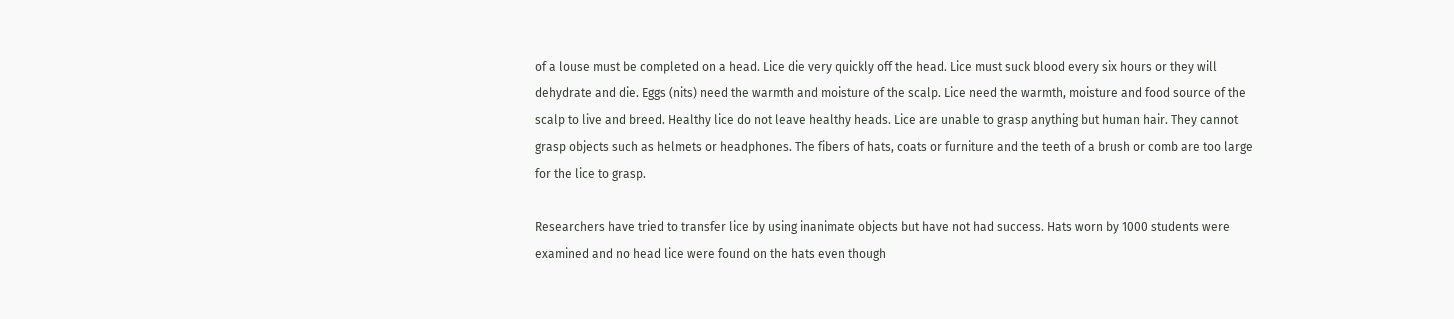of a louse must be completed on a head. Lice die very quickly off the head. Lice must suck blood every six hours or they will dehydrate and die. Eggs (nits) need the warmth and moisture of the scalp. Lice need the warmth, moisture and food source of the scalp to live and breed. Healthy lice do not leave healthy heads. Lice are unable to grasp anything but human hair. They cannot grasp objects such as helmets or headphones. The fibers of hats, coats or furniture and the teeth of a brush or comb are too large for the lice to grasp.

Researchers have tried to transfer lice by using inanimate objects but have not had success. Hats worn by 1000 students were examined and no head lice were found on the hats even though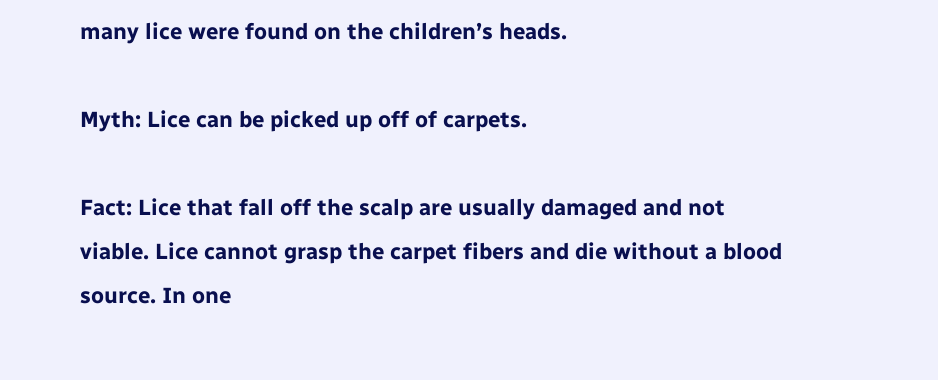many lice were found on the children’s heads.

Myth: Lice can be picked up off of carpets.

Fact: Lice that fall off the scalp are usually damaged and not viable. Lice cannot grasp the carpet fibers and die without a blood source. In one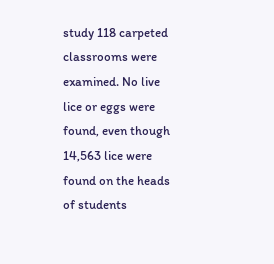study 118 carpeted classrooms were examined. No live lice or eggs were found, even though 14,563 lice were found on the heads of students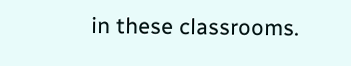in these classrooms.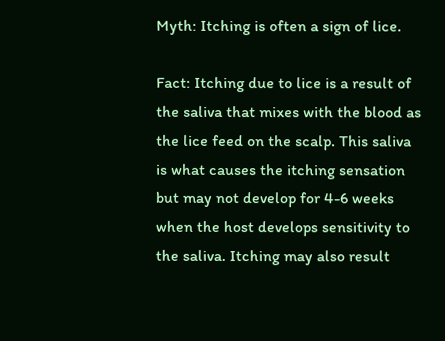Myth: Itching is often a sign of lice.

Fact: Itching due to lice is a result of the saliva that mixes with the blood as the lice feed on the scalp. This saliva is what causes the itching sensation but may not develop for 4-6 weeks when the host develops sensitivity to the saliva. Itching may also result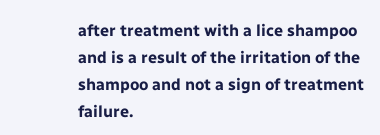after treatment with a lice shampoo and is a result of the irritation of the shampoo and not a sign of treatment failure.